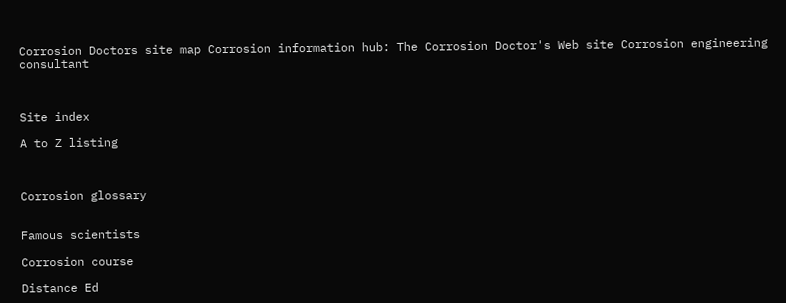Corrosion Doctors site map Corrosion information hub: The Corrosion Doctor's Web site Corrosion engineering consultant



Site index

A to Z listing



Corrosion glossary


Famous scientists

Corrosion course

Distance Ed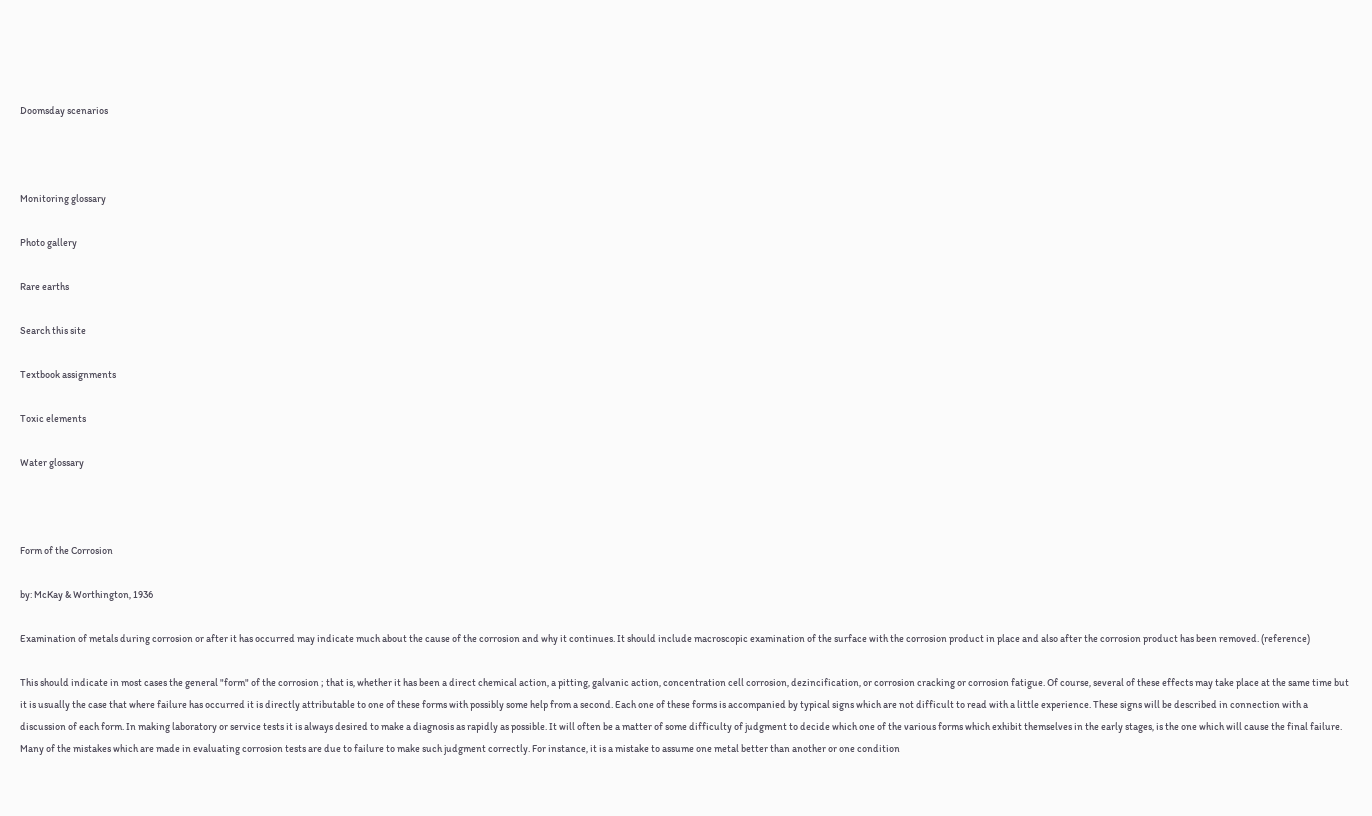Doomsday scenarios



Monitoring glossary

Photo gallery

Rare earths

Search this site

Textbook assignments

Toxic elements

Water glossary



Form of the Corrosion

by: McKay & Worthington, 1936

Examination of metals during corrosion or after it has occurred may indicate much about the cause of the corrosion and why it continues. It should include macroscopic examination of the surface with the corrosion product in place and also after the corrosion product has been removed. (reference)

This should indicate in most cases the general "form" of the corrosion ; that is, whether it has been a direct chemical action, a pitting, galvanic action, concentration cell corrosion, dezincification, or corrosion cracking or corrosion fatigue. Of course, several of these effects may take place at the same time but it is usually the case that where failure has occurred it is directly attributable to one of these forms with possibly some help from a second. Each one of these forms is accompanied by typical signs which are not difficult to read with a little experience. These signs will be described in connection with a discussion of each form. In making laboratory or service tests it is always desired to make a diagnosis as rapidly as possible. It will often be a matter of some difficulty of judgment to decide which one of the various forms which exhibit themselves in the early stages, is the one which will cause the final failure. Many of the mistakes which are made in evaluating corrosion tests are due to failure to make such judgment correctly. For instance, it is a mistake to assume one metal better than another or one condition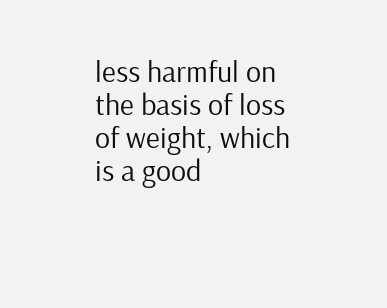less harmful on the basis of loss of weight, which is a good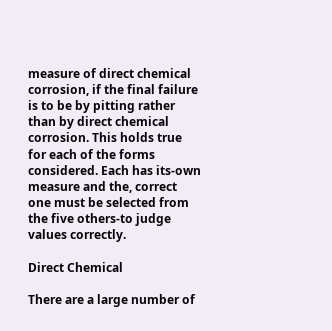measure of direct chemical corrosion, if the final failure is to be by pitting rather than by direct chemical corrosion. This holds true for each of the forms considered. Each has its-own measure and the, correct one must be selected from the five others-to judge values correctly.

Direct Chemical

There are a large number of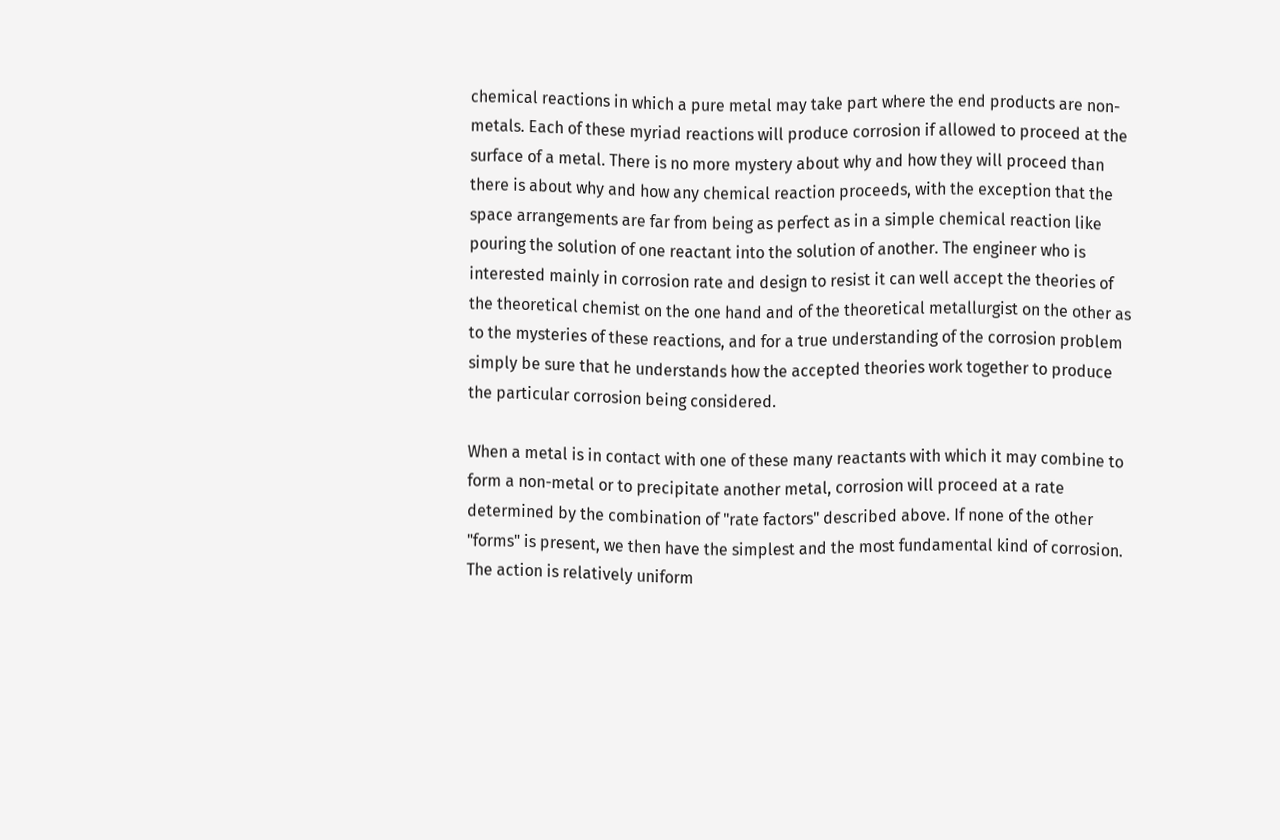chemical reactions in which a pure metal may take part where the end products are non-metals. Each of these myriad reactions will produce corrosion if allowed to proceed at the surface of a metal. There is no more mystery about why and how they will proceed than there is about why and how any chemical reaction proceeds, with the exception that the space arrangements are far from being as perfect as in a simple chemical reaction like pouring the solution of one reactant into the solution of another. The engineer who is interested mainly in corrosion rate and design to resist it can well accept the theories of the theoretical chemist on the one hand and of the theoretical metallurgist on the other as to the mysteries of these reactions, and for a true understanding of the corrosion problem simply be sure that he understands how the accepted theories work together to produce the particular corrosion being considered.

When a metal is in contact with one of these many reactants with which it may combine to form a non-metal or to precipitate another metal, corrosion will proceed at a rate determined by the combination of "rate factors" described above. If none of the other "forms" is present, we then have the simplest and the most fundamental kind of corrosion. The action is relatively uniform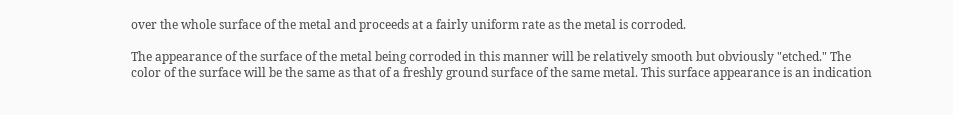over the whole surface of the metal and proceeds at a fairly uniform rate as the metal is corroded.

The appearance of the surface of the metal being corroded in this manner will be relatively smooth but obviously "etched." The color of the surface will be the same as that of a freshly ground surface of the same metal. This surface appearance is an indication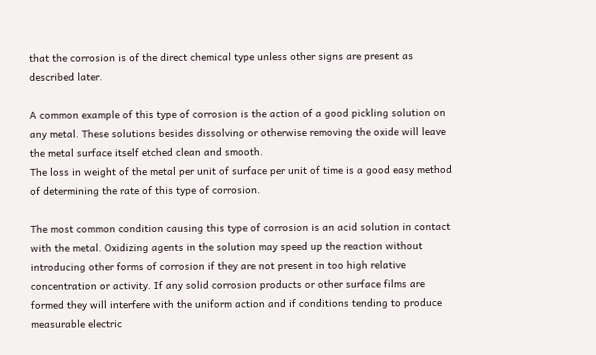that the corrosion is of the direct chemical type unless other signs are present as described later.

A common example of this type of corrosion is the action of a good pickling solution on any metal. These solutions besides dissolving or otherwise removing the oxide will leave the metal surface itself etched clean and smooth.
The loss in weight of the metal per unit of surface per unit of time is a good easy method of determining the rate of this type of corrosion.

The most common condition causing this type of corrosion is an acid solution in contact with the metal. Oxidizing agents in the solution may speed up the reaction without introducing other forms of corrosion if they are not present in too high relative concentration or activity. If any solid corrosion products or other surface films are formed they will interfere with the uniform action and if conditions tending to produce measurable electric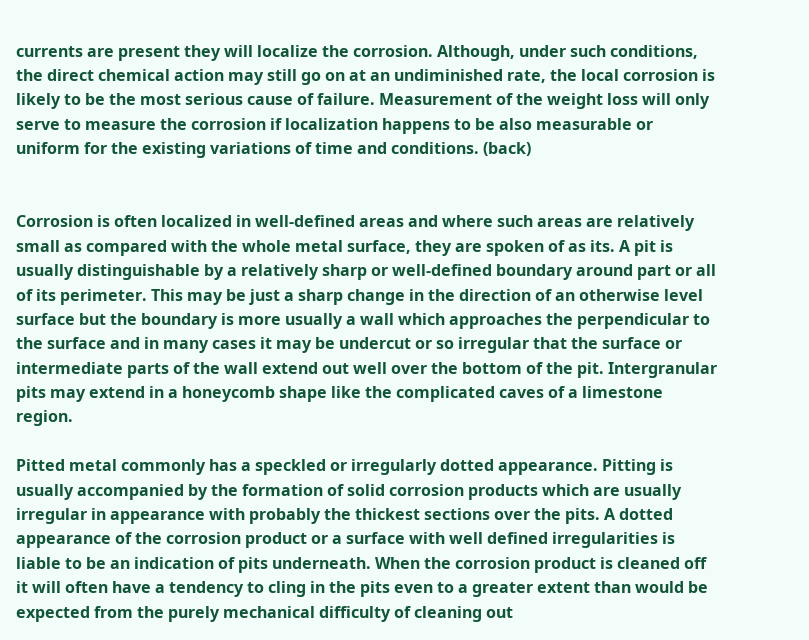currents are present they will localize the corrosion. Although, under such conditions, the direct chemical action may still go on at an undiminished rate, the local corrosion is likely to be the most serious cause of failure. Measurement of the weight loss will only serve to measure the corrosion if localization happens to be also measurable or uniform for the existing variations of time and conditions. (back)


Corrosion is often localized in well-defined areas and where such areas are relatively small as compared with the whole metal surface, they are spoken of as its. A pit is usually distinguishable by a relatively sharp or well-defined boundary around part or all of its perimeter. This may be just a sharp change in the direction of an otherwise level surface but the boundary is more usually a wall which approaches the perpendicular to the surface and in many cases it may be undercut or so irregular that the surface or intermediate parts of the wall extend out well over the bottom of the pit. Intergranular pits may extend in a honeycomb shape like the complicated caves of a limestone region.

Pitted metal commonly has a speckled or irregularly dotted appearance. Pitting is usually accompanied by the formation of solid corrosion products which are usually irregular in appearance with probably the thickest sections over the pits. A dotted appearance of the corrosion product or a surface with well defined irregularities is liable to be an indication of pits underneath. When the corrosion product is cleaned off it will often have a tendency to cling in the pits even to a greater extent than would be expected from the purely mechanical difficulty of cleaning out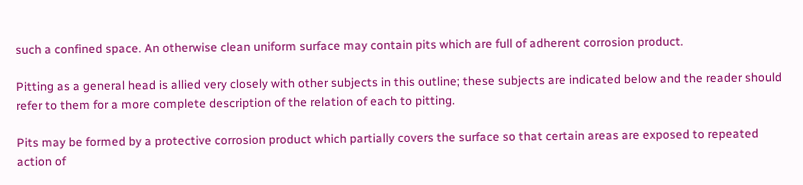such a confined space. An otherwise clean uniform surface may contain pits which are full of adherent corrosion product.

Pitting as a general head is allied very closely with other subjects in this outline; these subjects are indicated below and the reader should refer to them for a more complete description of the relation of each to pitting.

Pits may be formed by a protective corrosion product which partially covers the surface so that certain areas are exposed to repeated action of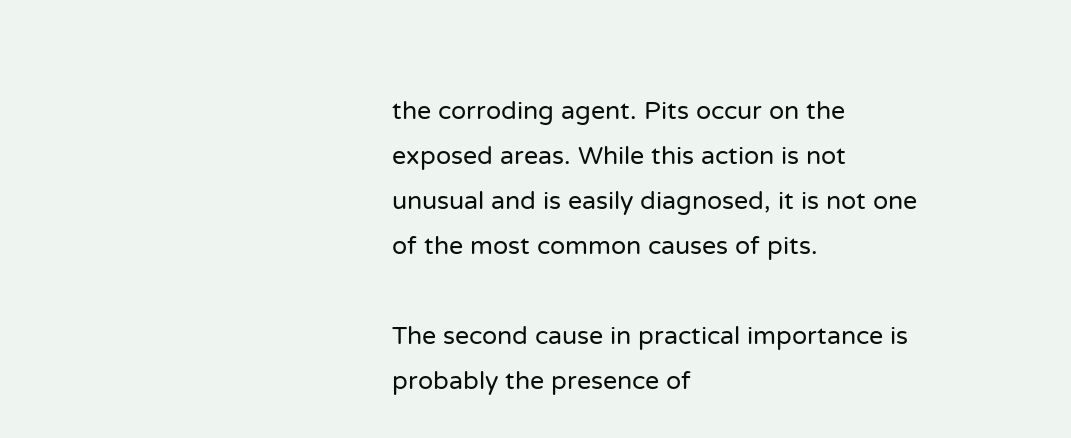the corroding agent. Pits occur on the exposed areas. While this action is not unusual and is easily diagnosed, it is not one of the most common causes of pits.

The second cause in practical importance is probably the presence of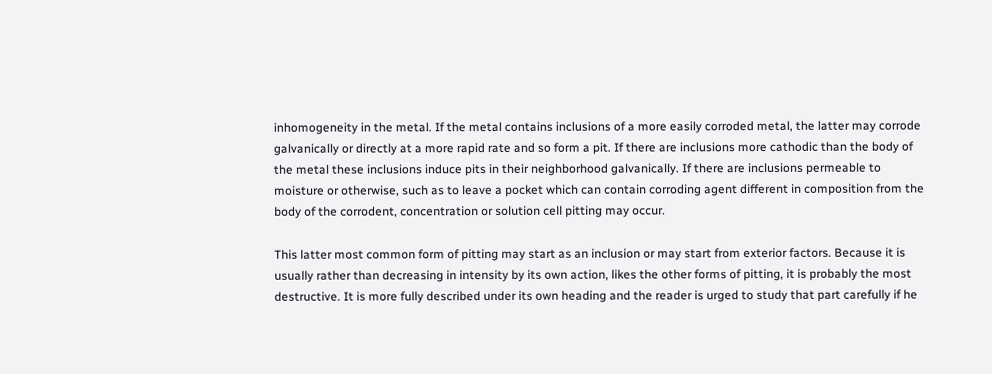inhomogeneity in the metal. If the metal contains inclusions of a more easily corroded metal, the latter may corrode galvanically or directly at a more rapid rate and so form a pit. If there are inclusions more cathodic than the body of the metal these inclusions induce pits in their neighborhood galvanically. If there are inclusions permeable to moisture or otherwise, such as to leave a pocket which can contain corroding agent different in composition from the body of the corrodent, concentration or solution cell pitting may occur.

This latter most common form of pitting may start as an inclusion or may start from exterior factors. Because it is usually rather than decreasing in intensity by its own action, likes the other forms of pitting, it is probably the most destructive. It is more fully described under its own heading and the reader is urged to study that part carefully if he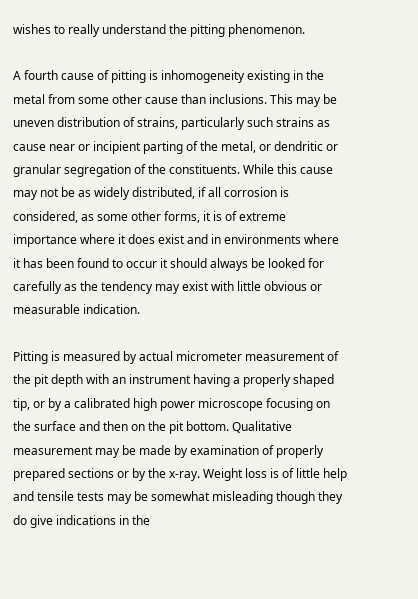wishes to really understand the pitting phenomenon.

A fourth cause of pitting is inhomogeneity existing in the metal from some other cause than inclusions. This may be uneven distribution of strains, particularly such strains as cause near or incipient parting of the metal, or dendritic or granular segregation of the constituents. While this cause may not be as widely distributed, if all corrosion is considered, as some other forms, it is of extreme importance where it does exist and in environments where it has been found to occur it should always be looked for carefully as the tendency may exist with little obvious or measurable indication.

Pitting is measured by actual micrometer measurement of the pit depth with an instrument having a properly shaped tip, or by a calibrated high power microscope focusing on the surface and then on the pit bottom. Qualitative measurement may be made by examination of properly prepared sections or by the x-ray. Weight loss is of little help and tensile tests may be somewhat misleading though they do give indications in the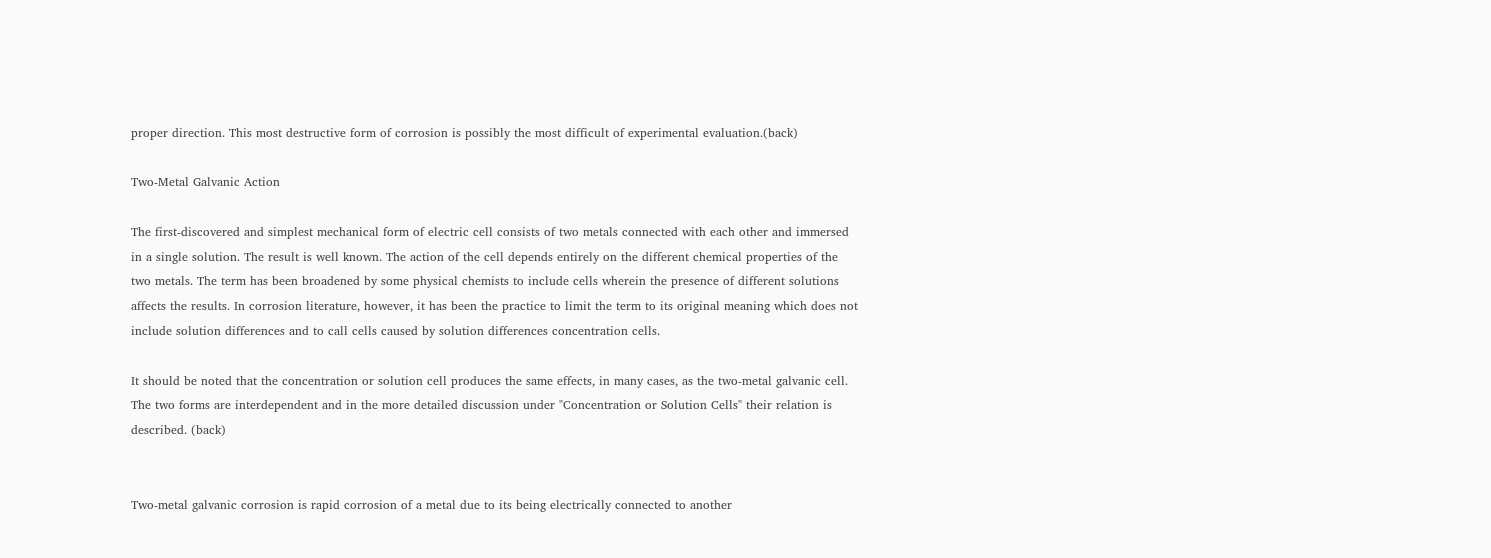proper direction. This most destructive form of corrosion is possibly the most difficult of experimental evaluation.(back)

Two-Metal Galvanic Action

The first-discovered and simplest mechanical form of electric cell consists of two metals connected with each other and immersed in a single solution. The result is well known. The action of the cell depends entirely on the different chemical properties of the two metals. The term has been broadened by some physical chemists to include cells wherein the presence of different solutions affects the results. In corrosion literature, however, it has been the practice to limit the term to its original meaning which does not include solution differences and to call cells caused by solution differences concentration cells.

It should be noted that the concentration or solution cell produces the same effects, in many cases, as the two-metal galvanic cell. The two forms are interdependent and in the more detailed discussion under "Concentration or Solution Cells" their relation is described. (back)


Two-metal galvanic corrosion is rapid corrosion of a metal due to its being electrically connected to another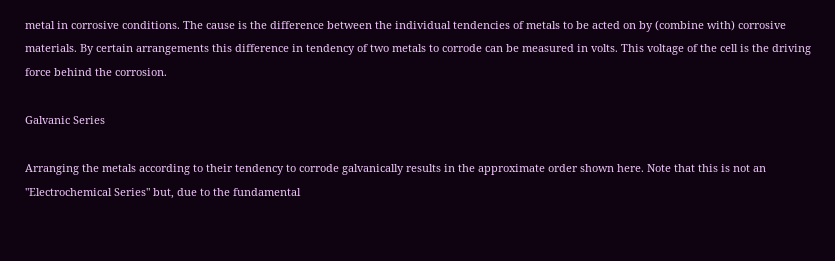metal in corrosive conditions. The cause is the difference between the individual tendencies of metals to be acted on by (combine with) corrosive materials. By certain arrangements this difference in tendency of two metals to corrode can be measured in volts. This voltage of the cell is the driving force behind the corrosion.

Galvanic Series

Arranging the metals according to their tendency to corrode galvanically results in the approximate order shown here. Note that this is not an "Electrochemical Series" but, due to the fundamental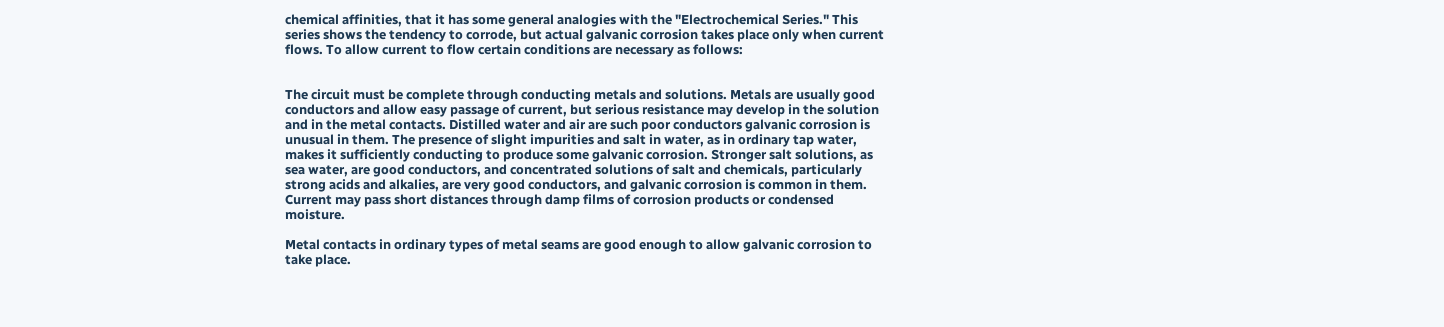chemical affinities, that it has some general analogies with the "Electrochemical Series." This series shows the tendency to corrode, but actual galvanic corrosion takes place only when current flows. To allow current to flow certain conditions are necessary as follows:


The circuit must be complete through conducting metals and solutions. Metals are usually good conductors and allow easy passage of current, but serious resistance may develop in the solution and in the metal contacts. Distilled water and air are such poor conductors galvanic corrosion is unusual in them. The presence of slight impurities and salt in water, as in ordinary tap water, makes it sufficiently conducting to produce some galvanic corrosion. Stronger salt solutions, as sea water, are good conductors, and concentrated solutions of salt and chemicals, particularly strong acids and alkalies, are very good conductors, and galvanic corrosion is common in them. Current may pass short distances through damp films of corrosion products or condensed moisture.

Metal contacts in ordinary types of metal seams are good enough to allow galvanic corrosion to take place.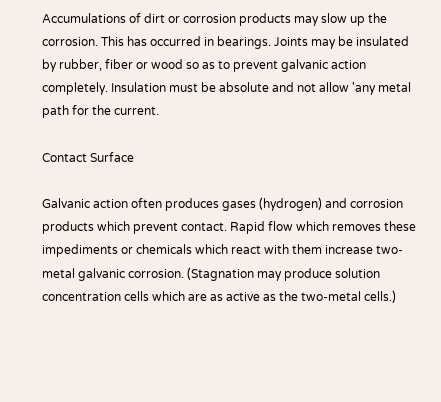Accumulations of dirt or corrosion products may slow up the corrosion. This has occurred in bearings. Joints may be insulated by rubber, fiber or wood so as to prevent galvanic action completely. Insulation must be absolute and not allow 'any metal path for the current.

Contact Surface

Galvanic action often produces gases (hydrogen) and corrosion products which prevent contact. Rapid flow which removes these impediments or chemicals which react with them increase two-metal galvanic corrosion. (Stagnation may produce solution concentration cells which are as active as the two-metal cells.)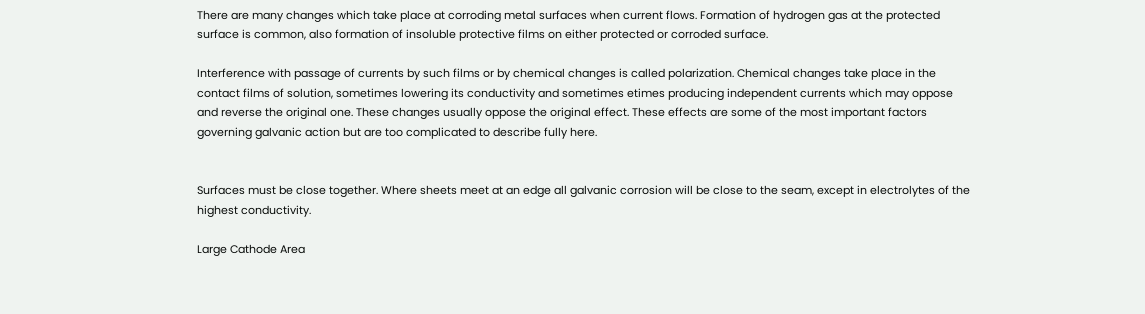There are many changes which take place at corroding metal surfaces when current flows. Formation of hydrogen gas at the protected surface is common, also formation of insoluble protective films on either protected or corroded surface.

Interference with passage of currents by such films or by chemical changes is called polarization. Chemical changes take place in the contact films of solution, sometimes lowering its conductivity and sometimes etimes producing independent currents which may oppose and reverse the original one. These changes usually oppose the original effect. These effects are some of the most important factors governing galvanic action but are too complicated to describe fully here.


Surfaces must be close together. Where sheets meet at an edge all galvanic corrosion will be close to the seam, except in electrolytes of the highest conductivity.

Large Cathode Area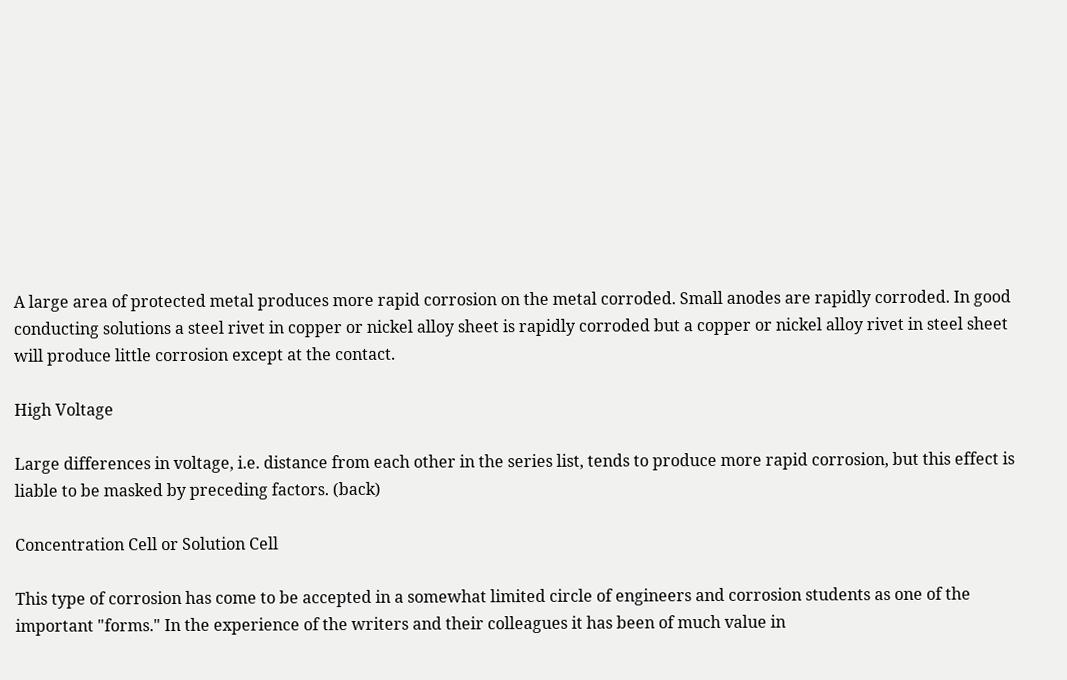A large area of protected metal produces more rapid corrosion on the metal corroded. Small anodes are rapidly corroded. In good conducting solutions a steel rivet in copper or nickel alloy sheet is rapidly corroded but a copper or nickel alloy rivet in steel sheet will produce little corrosion except at the contact.

High Voltage

Large differences in voltage, i.e. distance from each other in the series list, tends to produce more rapid corrosion, but this effect is liable to be masked by preceding factors. (back)

Concentration Cell or Solution Cell

This type of corrosion has come to be accepted in a somewhat limited circle of engineers and corrosion students as one of the important "forms." In the experience of the writers and their colleagues it has been of much value in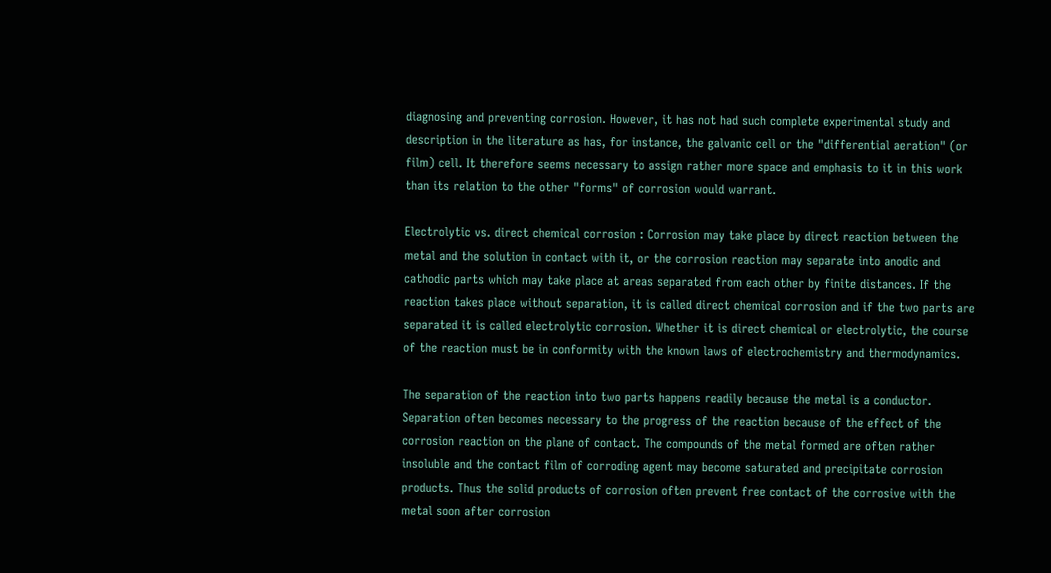diagnosing and preventing corrosion. However, it has not had such complete experimental study and description in the literature as has, for instance, the galvanic cell or the "differential aeration" (or film) cell. It therefore seems necessary to assign rather more space and emphasis to it in this work than its relation to the other "forms" of corrosion would warrant.

Electrolytic vs. direct chemical corrosion : Corrosion may take place by direct reaction between the metal and the solution in contact with it, or the corrosion reaction may separate into anodic and cathodic parts which may take place at areas separated from each other by finite distances. If the reaction takes place without separation, it is called direct chemical corrosion and if the two parts are separated it is called electrolytic corrosion. Whether it is direct chemical or electrolytic, the course of the reaction must be in conformity with the known laws of electrochemistry and thermodynamics.

The separation of the reaction into two parts happens readily because the metal is a conductor. Separation often becomes necessary to the progress of the reaction because of the effect of the corrosion reaction on the plane of contact. The compounds of the metal formed are often rather insoluble and the contact film of corroding agent may become saturated and precipitate corrosion products. Thus the solid products of corrosion often prevent free contact of the corrosive with the metal soon after corrosion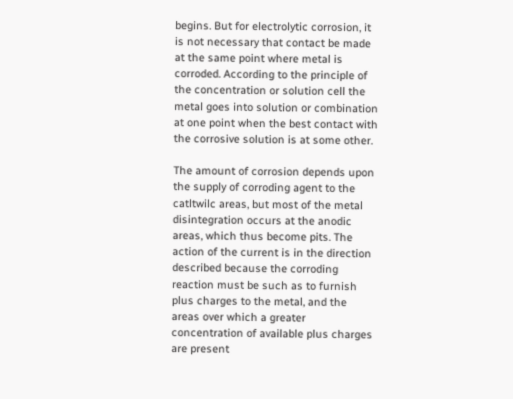begins. But for electrolytic corrosion, it is not necessary that contact be made at the same point where metal is corroded. According to the principle of the concentration or solution cell the metal goes into solution or combination at one point when the best contact with the corrosive solution is at some other.

The amount of corrosion depends upon the supply of corroding agent to the catltwilc areas, but most of the metal disintegration occurs at the anodic areas, which thus become pits. The action of the current is in the direction described because the corroding reaction must be such as to furnish plus charges to the metal, and the areas over which a greater concentration of available plus charges are present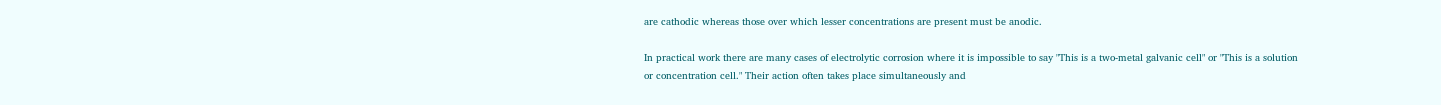are cathodic whereas those over which lesser concentrations are present must be anodic.

In practical work there are many cases of electrolytic corrosion where it is impossible to say "This is a two-metal galvanic cell" or "This is a solution or concentration cell." Their action often takes place simultaneously and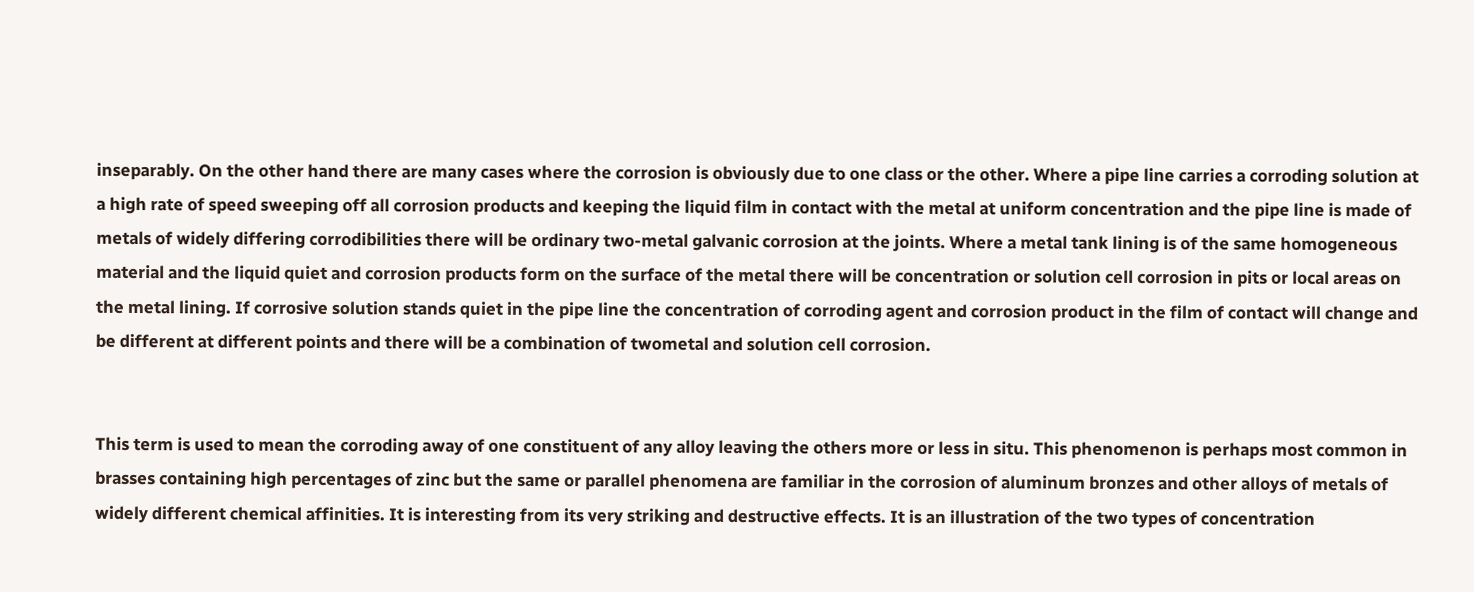inseparably. On the other hand there are many cases where the corrosion is obviously due to one class or the other. Where a pipe line carries a corroding solution at a high rate of speed sweeping off all corrosion products and keeping the liquid film in contact with the metal at uniform concentration and the pipe line is made of metals of widely differing corrodibilities there will be ordinary two-metal galvanic corrosion at the joints. Where a metal tank lining is of the same homogeneous material and the liquid quiet and corrosion products form on the surface of the metal there will be concentration or solution cell corrosion in pits or local areas on the metal lining. If corrosive solution stands quiet in the pipe line the concentration of corroding agent and corrosion product in the film of contact will change and be different at different points and there will be a combination of twometal and solution cell corrosion.


This term is used to mean the corroding away of one constituent of any alloy leaving the others more or less in situ. This phenomenon is perhaps most common in brasses containing high percentages of zinc but the same or parallel phenomena are familiar in the corrosion of aluminum bronzes and other alloys of metals of widely different chemical affinities. It is interesting from its very striking and destructive effects. It is an illustration of the two types of concentration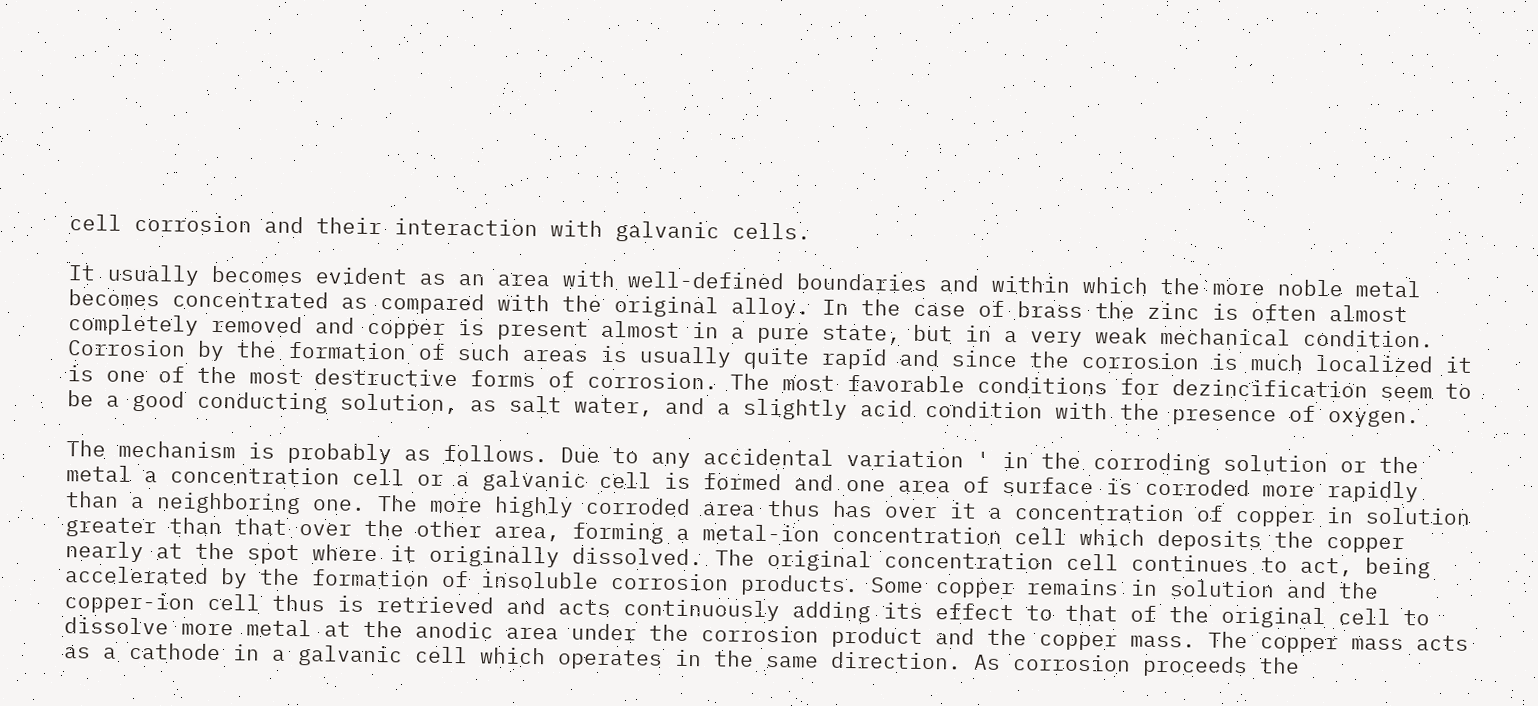cell corrosion and their interaction with galvanic cells.

It usually becomes evident as an area with well-defined boundaries and within which the more noble metal becomes concentrated as compared with the original alloy. In the case of brass the zinc is often almost completely removed and copper is present almost in a pure state, but in a very weak mechanical condition. Corrosion by the formation of such areas is usually quite rapid and since the corrosion is much localized it is one of the most destructive forms of corrosion. The most favorable conditions for dezincification seem to be a good conducting solution, as salt water, and a slightly acid condition with the presence of oxygen.

The mechanism is probably as follows. Due to any accidental variation ' in the corroding solution or the metal a concentration cell or a galvanic cell is formed and one area of surface is corroded more rapidly than a neighboring one. The more highly corroded area thus has over it a concentration of copper in solution greater than that over the other area, forming a metal-ion concentration cell which deposits the copper nearly at the spot where it originally dissolved. The original concentration cell continues to act, being accelerated by the formation of insoluble corrosion products. Some copper remains in solution and the copper-ion cell thus is retrieved and acts continuously adding its effect to that of the original cell to dissolve more metal at the anodic area under the corrosion product and the copper mass. The copper mass acts as a cathode in a galvanic cell which operates in the same direction. As corrosion proceeds the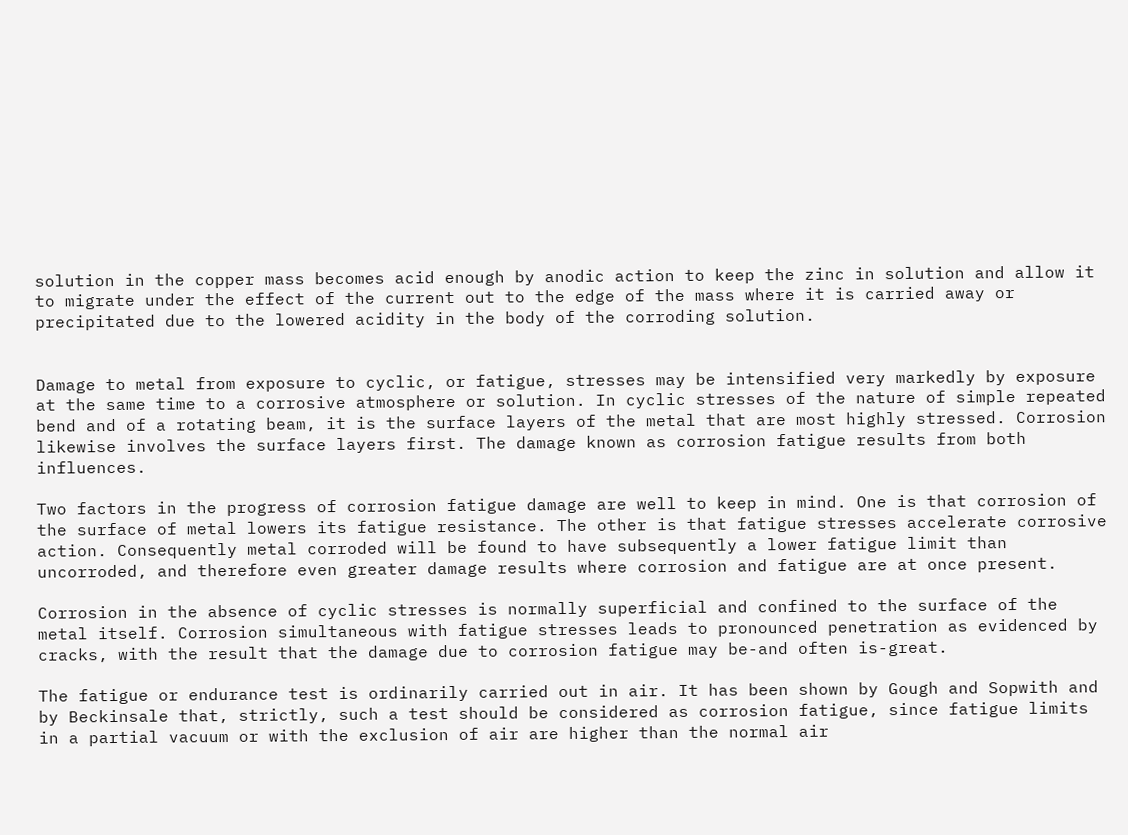solution in the copper mass becomes acid enough by anodic action to keep the zinc in solution and allow it to migrate under the effect of the current out to the edge of the mass where it is carried away or precipitated due to the lowered acidity in the body of the corroding solution.


Damage to metal from exposure to cyclic, or fatigue, stresses may be intensified very markedly by exposure at the same time to a corrosive atmosphere or solution. In cyclic stresses of the nature of simple repeated bend and of a rotating beam, it is the surface layers of the metal that are most highly stressed. Corrosion likewise involves the surface layers first. The damage known as corrosion fatigue results from both influences.

Two factors in the progress of corrosion fatigue damage are well to keep in mind. One is that corrosion of the surface of metal lowers its fatigue resistance. The other is that fatigue stresses accelerate corrosive action. Consequently metal corroded will be found to have subsequently a lower fatigue limit than uncorroded, and therefore even greater damage results where corrosion and fatigue are at once present.

Corrosion in the absence of cyclic stresses is normally superficial and confined to the surface of the metal itself. Corrosion simultaneous with fatigue stresses leads to pronounced penetration as evidenced by cracks, with the result that the damage due to corrosion fatigue may be-and often is-great.

The fatigue or endurance test is ordinarily carried out in air. It has been shown by Gough and Sopwith and by Beckinsale that, strictly, such a test should be considered as corrosion fatigue, since fatigue limits in a partial vacuum or with the exclusion of air are higher than the normal air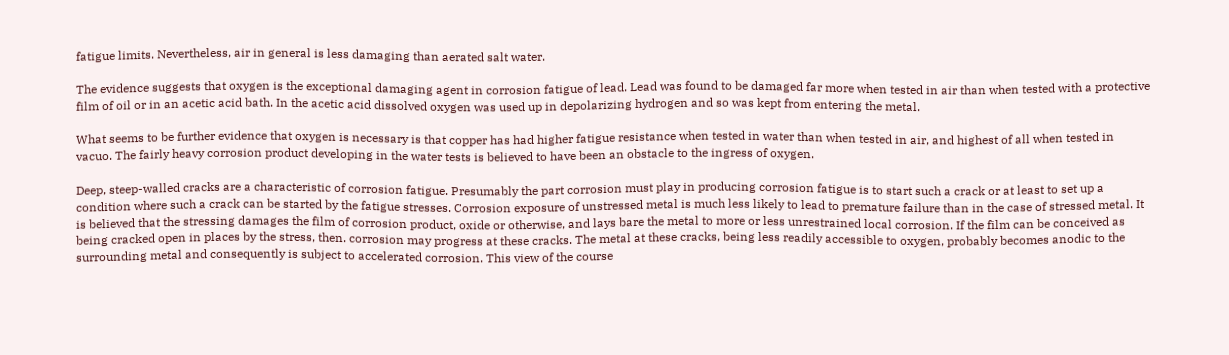fatigue limits. Nevertheless, air in general is less damaging than aerated salt water.

The evidence suggests that oxygen is the exceptional damaging agent in corrosion fatigue of lead. Lead was found to be damaged far more when tested in air than when tested with a protective film of oil or in an acetic acid bath. In the acetic acid dissolved oxygen was used up in depolarizing hydrogen and so was kept from entering the metal.

What seems to be further evidence that oxygen is necessary is that copper has had higher fatigue resistance when tested in water than when tested in air, and highest of all when tested in vacuo. The fairly heavy corrosion product developing in the water tests is believed to have been an obstacle to the ingress of oxygen.

Deep, steep-walled cracks are a characteristic of corrosion fatigue. Presumably the part corrosion must play in producing corrosion fatigue is to start such a crack or at least to set up a condition where such a crack can be started by the fatigue stresses. Corrosion exposure of unstressed metal is much less likely to lead to premature failure than in the case of stressed metal. It is believed that the stressing damages the film of corrosion product, oxide or otherwise, and lays bare the metal to more or less unrestrained local corrosion. If the film can be conceived as being cracked open in places by the stress, then. corrosion may progress at these cracks. The metal at these cracks, being less readily accessible to oxygen, probably becomes anodic to the surrounding metal and consequently is subject to accelerated corrosion. This view of the course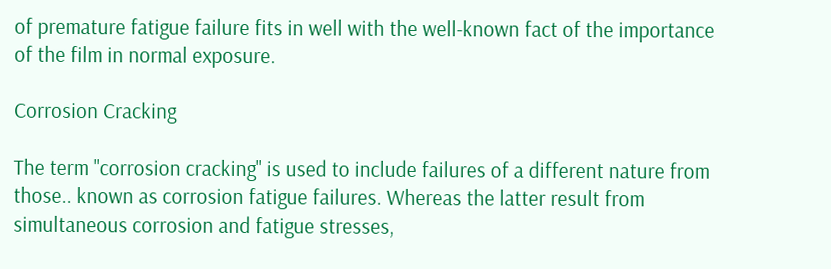of premature fatigue failure fits in well with the well-known fact of the importance of the film in normal exposure.

Corrosion Cracking

The term "corrosion cracking" is used to include failures of a different nature from those.. known as corrosion fatigue failures. Whereas the latter result from simultaneous corrosion and fatigue stresses,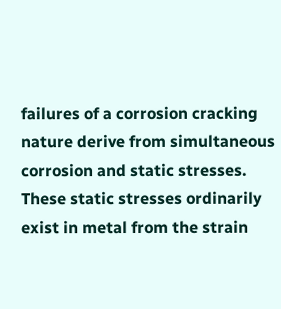failures of a corrosion cracking nature derive from simultaneous corrosion and static stresses. These static stresses ordinarily exist in metal from the strain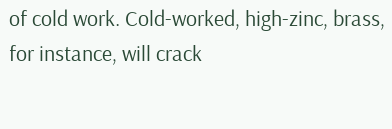of cold work. Cold-worked, high-zinc, brass, for instance, will crack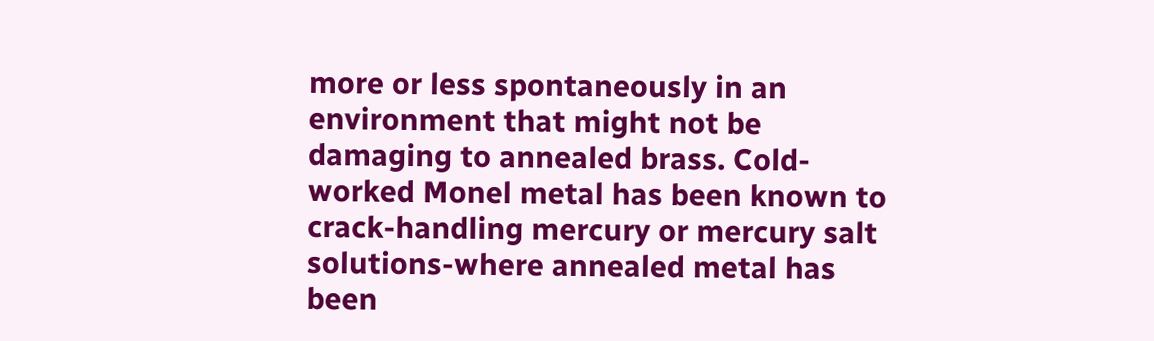more or less spontaneously in an environment that might not be damaging to annealed brass. Cold-worked Monel metal has been known to crack-handling mercury or mercury salt solutions-where annealed metal has been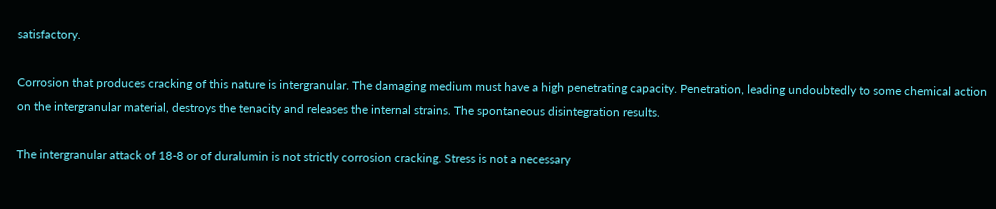satisfactory.

Corrosion that produces cracking of this nature is intergranular. The damaging medium must have a high penetrating capacity. Penetration, leading undoubtedly to some chemical action on the intergranular material, destroys the tenacity and releases the internal strains. The spontaneous disintegration results.

The intergranular attack of 18-8 or of duralumin is not strictly corrosion cracking. Stress is not a necessary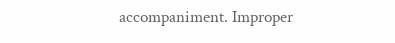accompaniment. Improper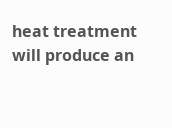heat treatment will produce an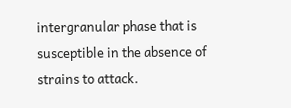intergranular phase that is susceptible in the absence of strains to attack.